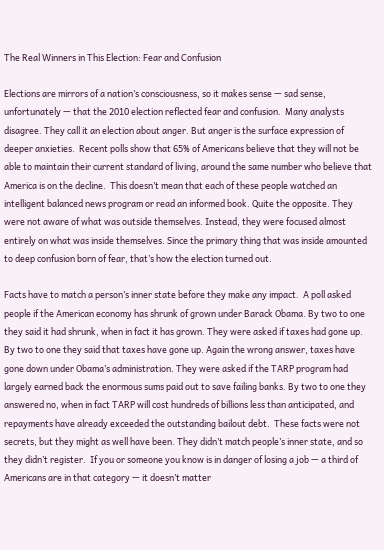The Real Winners in This Election: Fear and Confusion

Elections are mirrors of a nation’s consciousness, so it makes sense — sad sense, unfortunately — that the 2010 election reflected fear and confusion.  Many analysts disagree. They call it an election about anger. But anger is the surface expression of deeper anxieties.  Recent polls show that 65% of Americans believe that they will not be able to maintain their current standard of living, around the same number who believe that America is on the decline.  This doesn’t mean that each of these people watched an intelligent balanced news program or read an informed book. Quite the opposite. They were not aware of what was outside themselves. Instead, they were focused almost entirely on what was inside themselves. Since the primary thing that was inside amounted to deep confusion born of fear, that’s how the election turned out.

Facts have to match a person’s inner state before they make any impact.  A poll asked people if the American economy has shrunk of grown under Barack Obama. By two to one they said it had shrunk, when in fact it has grown. They were asked if taxes had gone up. By two to one they said that taxes have gone up. Again the wrong answer, taxes have gone down under Obama’s administration. They were asked if the TARP program had largely earned back the enormous sums paid out to save failing banks. By two to one they answered no, when in fact TARP will cost hundreds of billions less than anticipated, and repayments have already exceeded the outstanding bailout debt.  These facts were not secrets, but they might as well have been. They didn’t match people’s inner state, and so they didn’t register.  If you or someone you know is in danger of losing a job — a third of Americans are in that category — it doesn’t matter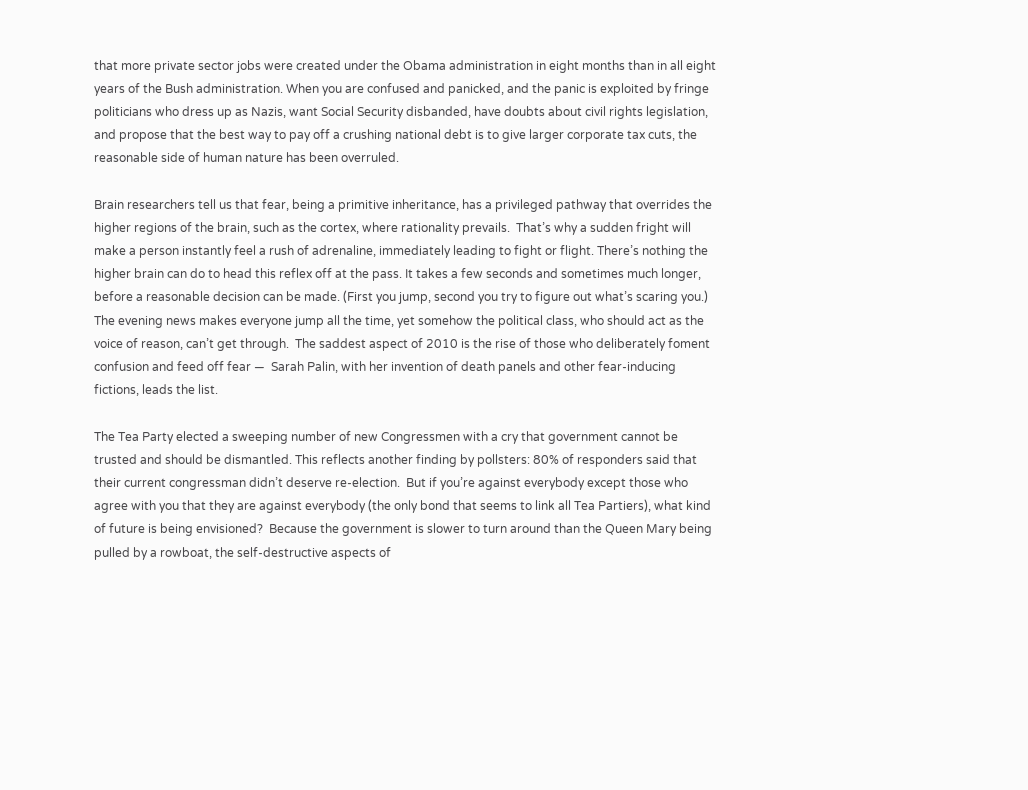that more private sector jobs were created under the Obama administration in eight months than in all eight years of the Bush administration. When you are confused and panicked, and the panic is exploited by fringe politicians who dress up as Nazis, want Social Security disbanded, have doubts about civil rights legislation, and propose that the best way to pay off a crushing national debt is to give larger corporate tax cuts, the reasonable side of human nature has been overruled.

Brain researchers tell us that fear, being a primitive inheritance, has a privileged pathway that overrides the higher regions of the brain, such as the cortex, where rationality prevails.  That’s why a sudden fright will make a person instantly feel a rush of adrenaline, immediately leading to fight or flight. There’s nothing the higher brain can do to head this reflex off at the pass. It takes a few seconds and sometimes much longer, before a reasonable decision can be made. (First you jump, second you try to figure out what’s scaring you.)  The evening news makes everyone jump all the time, yet somehow the political class, who should act as the voice of reason, can’t get through.  The saddest aspect of 2010 is the rise of those who deliberately foment confusion and feed off fear —  Sarah Palin, with her invention of death panels and other fear-inducing fictions, leads the list.

The Tea Party elected a sweeping number of new Congressmen with a cry that government cannot be trusted and should be dismantled. This reflects another finding by pollsters: 80% of responders said that their current congressman didn’t deserve re-election.  But if you’re against everybody except those who agree with you that they are against everybody (the only bond that seems to link all Tea Partiers), what kind of future is being envisioned?  Because the government is slower to turn around than the Queen Mary being pulled by a rowboat, the self-destructive aspects of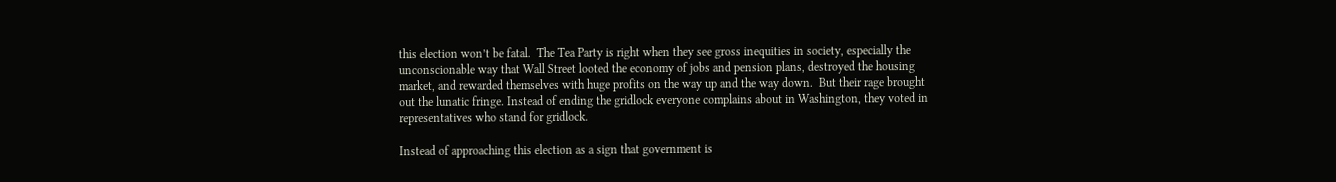this election won’t be fatal.  The Tea Party is right when they see gross inequities in society, especially the unconscionable way that Wall Street looted the economy of jobs and pension plans, destroyed the housing market, and rewarded themselves with huge profits on the way up and the way down.  But their rage brought out the lunatic fringe. Instead of ending the gridlock everyone complains about in Washington, they voted in representatives who stand for gridlock.

Instead of approaching this election as a sign that government is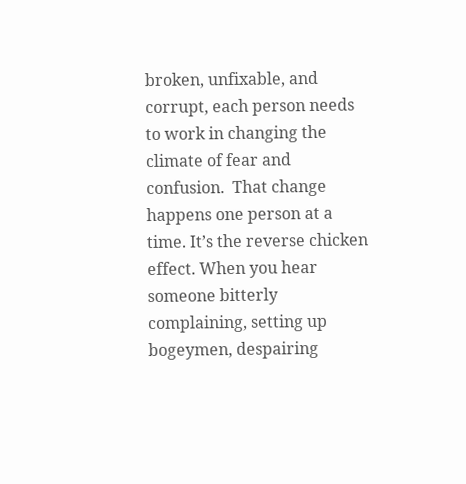broken, unfixable, and corrupt, each person needs to work in changing the climate of fear and confusion.  That change happens one person at a time. It’s the reverse chicken effect. When you hear someone bitterly complaining, setting up bogeymen, despairing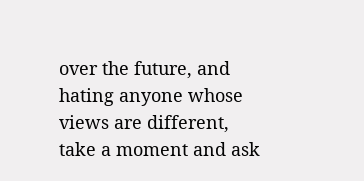over the future, and hating anyone whose views are different, take a moment and ask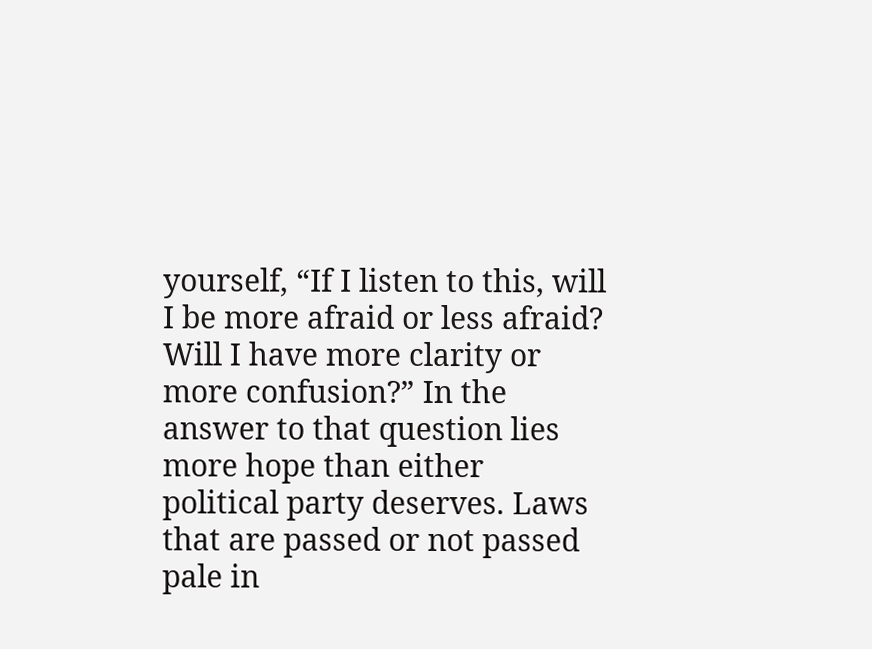yourself, “If I listen to this, will I be more afraid or less afraid? Will I have more clarity or more confusion?” In the answer to that question lies more hope than either political party deserves. Laws that are passed or not passed pale in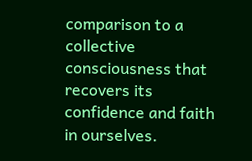comparison to a collective consciousness that recovers its confidence and faith in ourselves.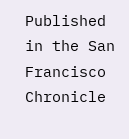Published in the San Francisco Chronicle